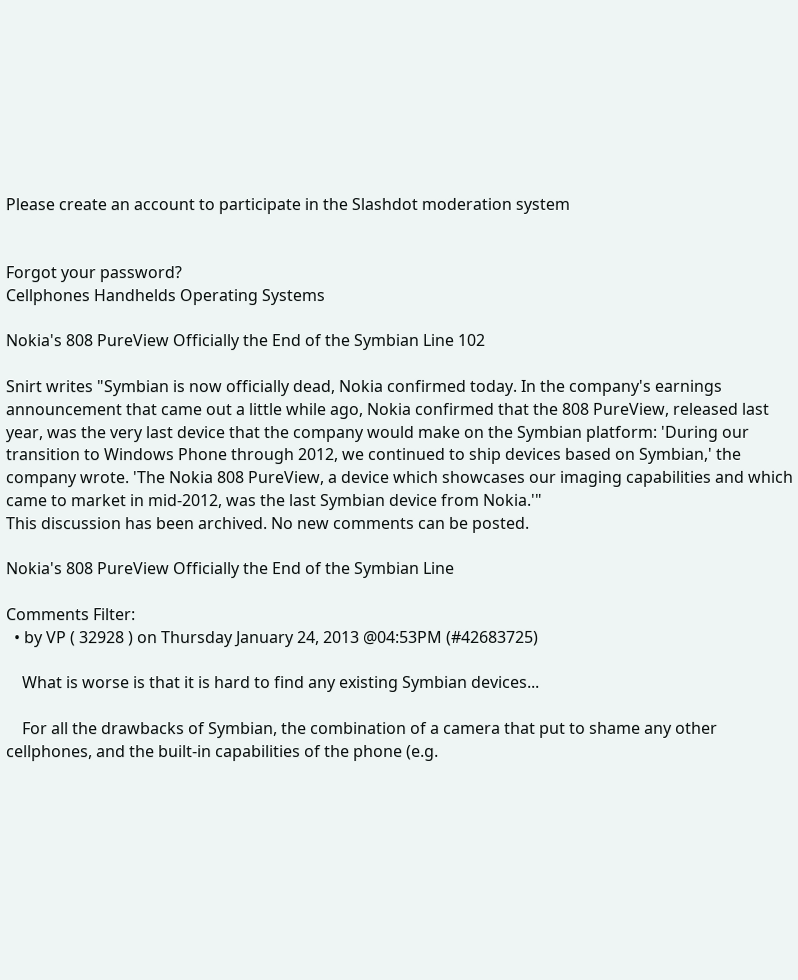Please create an account to participate in the Slashdot moderation system


Forgot your password?
Cellphones Handhelds Operating Systems

Nokia's 808 PureView Officially the End of the Symbian Line 102

Snirt writes "Symbian is now officially dead, Nokia confirmed today. In the company's earnings announcement that came out a little while ago, Nokia confirmed that the 808 PureView, released last year, was the very last device that the company would make on the Symbian platform: 'During our transition to Windows Phone through 2012, we continued to ship devices based on Symbian,' the company wrote. 'The Nokia 808 PureView, a device which showcases our imaging capabilities and which came to market in mid-2012, was the last Symbian device from Nokia.'"
This discussion has been archived. No new comments can be posted.

Nokia's 808 PureView Officially the End of the Symbian Line

Comments Filter:
  • by VP ( 32928 ) on Thursday January 24, 2013 @04:53PM (#42683725)

    What is worse is that it is hard to find any existing Symbian devices...

    For all the drawbacks of Symbian, the combination of a camera that put to shame any other cellphones, and the built-in capabilities of the phone (e.g.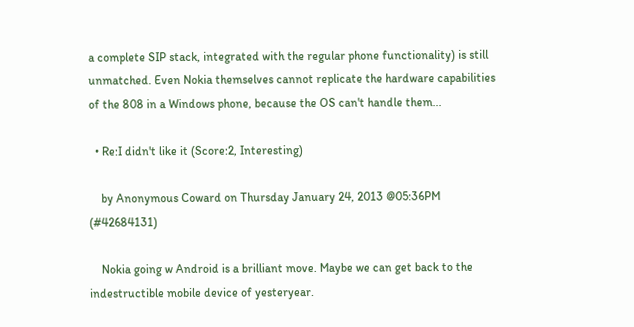a complete SIP stack, integrated with the regular phone functionality) is still unmatched. Even Nokia themselves cannot replicate the hardware capabilities of the 808 in a Windows phone, because the OS can't handle them...

  • Re:I didn't like it (Score:2, Interesting)

    by Anonymous Coward on Thursday January 24, 2013 @05:36PM (#42684131)

    Nokia going w Android is a brilliant move. Maybe we can get back to the indestructible mobile device of yesteryear.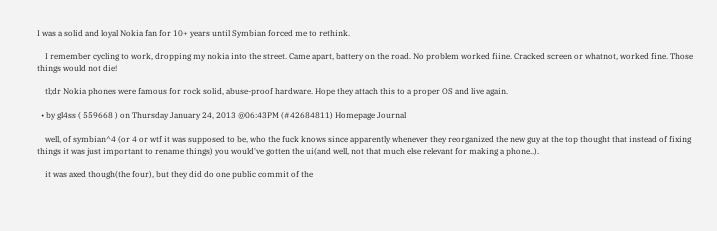I was a solid and loyal Nokia fan for 10+ years until Symbian forced me to rethink.

    I remember cycling to work, dropping my nokia into the street. Came apart, battery on the road. No problem worked fiine. Cracked screen or whatnot, worked fine. Those things would not die!

    tl;dr Nokia phones were famous for rock solid, abuse-proof hardware. Hope they attach this to a proper OS and live again.

  • by gl4ss ( 559668 ) on Thursday January 24, 2013 @06:43PM (#42684811) Homepage Journal

    well, of symbian^4 (or 4 or wtf it was supposed to be, who the fuck knows since apparently whenever they reorganized the new guy at the top thought that instead of fixing things it was just important to rename things) you would've gotten the ui(and well, not that much else relevant for making a phone..).

    it was axed though(the four), but they did do one public commit of the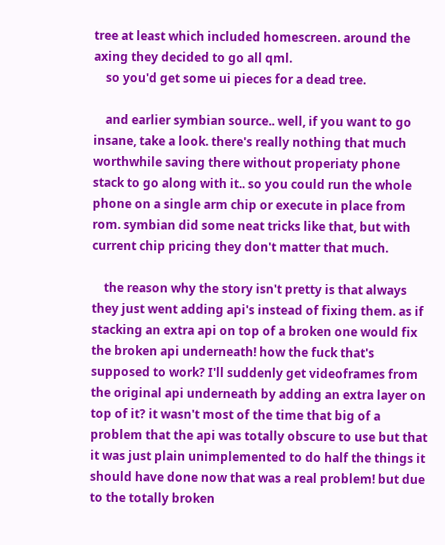tree at least which included homescreen. around the axing they decided to go all qml.
    so you'd get some ui pieces for a dead tree.

    and earlier symbian source.. well, if you want to go insane, take a look. there's really nothing that much worthwhile saving there without properiaty phone stack to go along with it.. so you could run the whole phone on a single arm chip or execute in place from rom. symbian did some neat tricks like that, but with current chip pricing they don't matter that much.

    the reason why the story isn't pretty is that always they just went adding api's instead of fixing them. as if stacking an extra api on top of a broken one would fix the broken api underneath! how the fuck that's supposed to work? I'll suddenly get videoframes from the original api underneath by adding an extra layer on top of it? it wasn't most of the time that big of a problem that the api was totally obscure to use but that it was just plain unimplemented to do half the things it should have done now that was a real problem! but due to the totally broken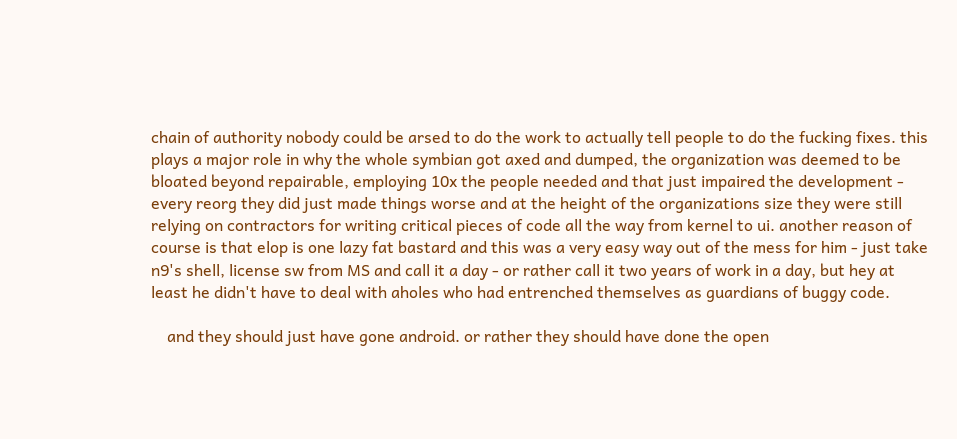chain of authority nobody could be arsed to do the work to actually tell people to do the fucking fixes. this plays a major role in why the whole symbian got axed and dumped, the organization was deemed to be bloated beyond repairable, employing 10x the people needed and that just impaired the development - every reorg they did just made things worse and at the height of the organizations size they were still relying on contractors for writing critical pieces of code all the way from kernel to ui. another reason of course is that elop is one lazy fat bastard and this was a very easy way out of the mess for him - just take n9's shell, license sw from MS and call it a day - or rather call it two years of work in a day, but hey at least he didn't have to deal with aholes who had entrenched themselves as guardians of buggy code.

    and they should just have gone android. or rather they should have done the open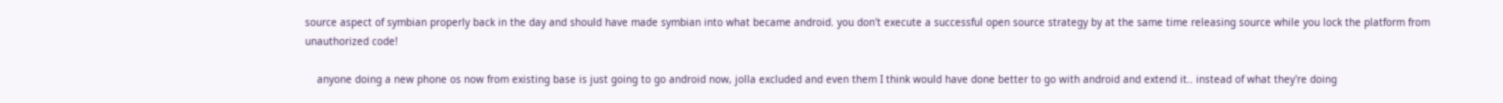source aspect of symbian properly back in the day and should have made symbian into what became android. you don't execute a successful open source strategy by at the same time releasing source while you lock the platform from unauthorized code!

    anyone doing a new phone os now from existing base is just going to go android now, jolla excluded and even them I think would have done better to go with android and extend it.. instead of what they're doing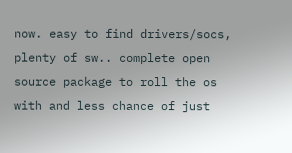now. easy to find drivers/socs, plenty of sw.. complete open source package to roll the os with and less chance of just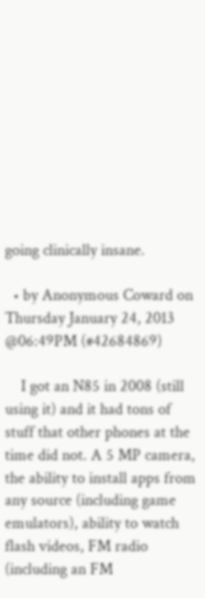going clinically insane.

  • by Anonymous Coward on Thursday January 24, 2013 @06:49PM (#42684869)

    I got an N85 in 2008 (still using it) and it had tons of stuff that other phones at the time did not. A 5 MP camera, the ability to install apps from any source (including game emulators), ability to watch flash videos, FM radio (including an FM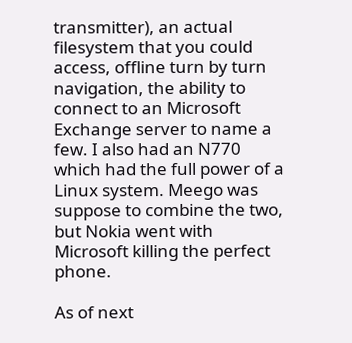transmitter), an actual filesystem that you could access, offline turn by turn navigation, the ability to connect to an Microsoft Exchange server to name a few. I also had an N770 which had the full power of a Linux system. Meego was suppose to combine the two, but Nokia went with Microsoft killing the perfect phone.

As of next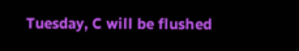Tuesday, C will be flushed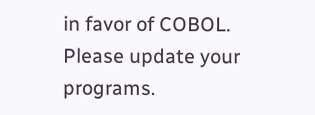in favor of COBOL. Please update your programs.